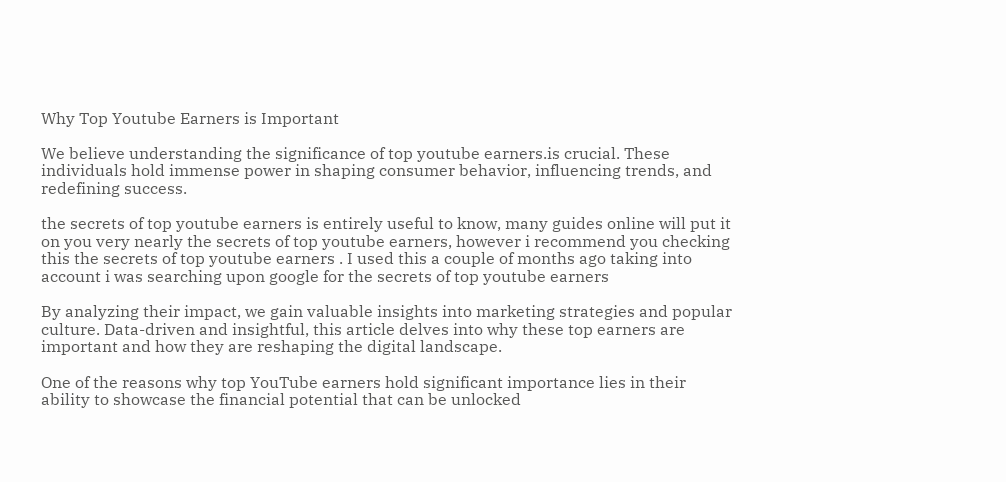Why Top Youtube Earners is Important

We believe understanding the significance of top youtube earners.is crucial. These individuals hold immense power in shaping consumer behavior, influencing trends, and redefining success.

the secrets of top youtube earners is entirely useful to know, many guides online will put it on you very nearly the secrets of top youtube earners, however i recommend you checking this the secrets of top youtube earners . I used this a couple of months ago taking into account i was searching upon google for the secrets of top youtube earners

By analyzing their impact, we gain valuable insights into marketing strategies and popular culture. Data-driven and insightful, this article delves into why these top earners are important and how they are reshaping the digital landscape.

One of the reasons why top YouTube earners hold significant importance lies in their ability to showcase the financial potential that can be unlocked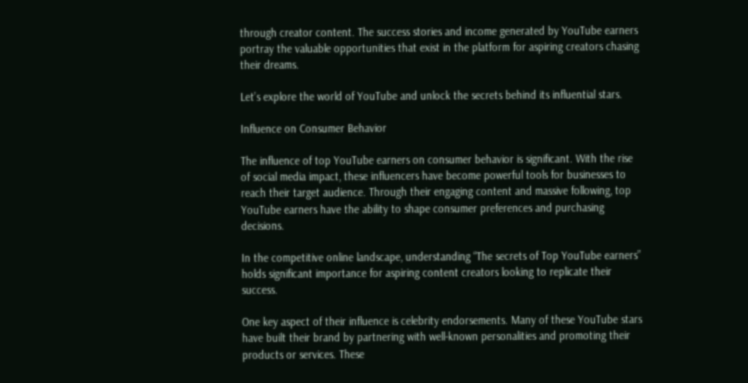through creator content. The success stories and income generated by YouTube earners portray the valuable opportunities that exist in the platform for aspiring creators chasing their dreams.

Let’s explore the world of YouTube and unlock the secrets behind its influential stars.

Influence on Consumer Behavior

The influence of top YouTube earners on consumer behavior is significant. With the rise of social media impact, these influencers have become powerful tools for businesses to reach their target audience. Through their engaging content and massive following, top YouTube earners have the ability to shape consumer preferences and purchasing decisions.

In the competitive online landscape, understanding “The secrets of Top YouTube earners” holds significant importance for aspiring content creators looking to replicate their success.

One key aspect of their influence is celebrity endorsements. Many of these YouTube stars have built their brand by partnering with well-known personalities and promoting their products or services. These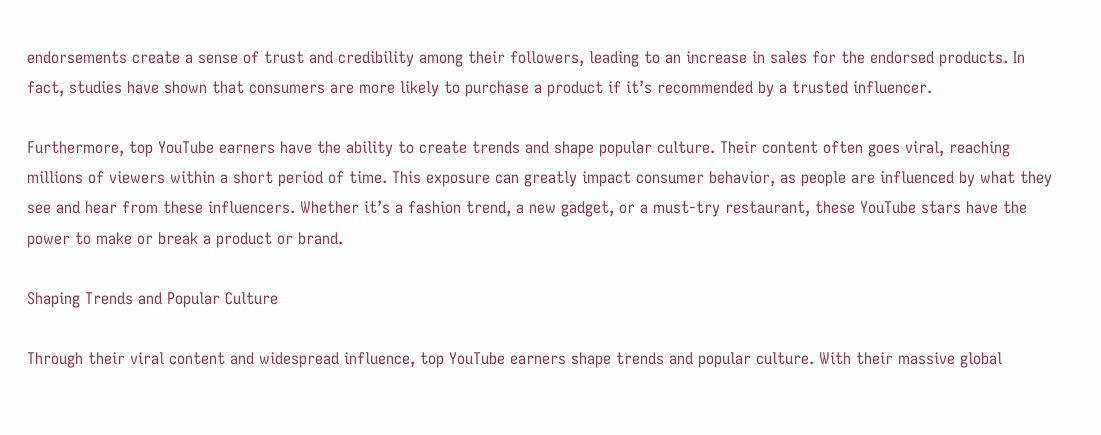endorsements create a sense of trust and credibility among their followers, leading to an increase in sales for the endorsed products. In fact, studies have shown that consumers are more likely to purchase a product if it’s recommended by a trusted influencer.

Furthermore, top YouTube earners have the ability to create trends and shape popular culture. Their content often goes viral, reaching millions of viewers within a short period of time. This exposure can greatly impact consumer behavior, as people are influenced by what they see and hear from these influencers. Whether it’s a fashion trend, a new gadget, or a must-try restaurant, these YouTube stars have the power to make or break a product or brand.

Shaping Trends and Popular Culture

Through their viral content and widespread influence, top YouTube earners shape trends and popular culture. With their massive global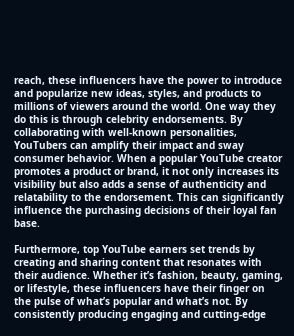reach, these influencers have the power to introduce and popularize new ideas, styles, and products to millions of viewers around the world. One way they do this is through celebrity endorsements. By collaborating with well-known personalities, YouTubers can amplify their impact and sway consumer behavior. When a popular YouTube creator promotes a product or brand, it not only increases its visibility but also adds a sense of authenticity and relatability to the endorsement. This can significantly influence the purchasing decisions of their loyal fan base.

Furthermore, top YouTube earners set trends by creating and sharing content that resonates with their audience. Whether it’s fashion, beauty, gaming, or lifestyle, these influencers have their finger on the pulse of what’s popular and what’s not. By consistently producing engaging and cutting-edge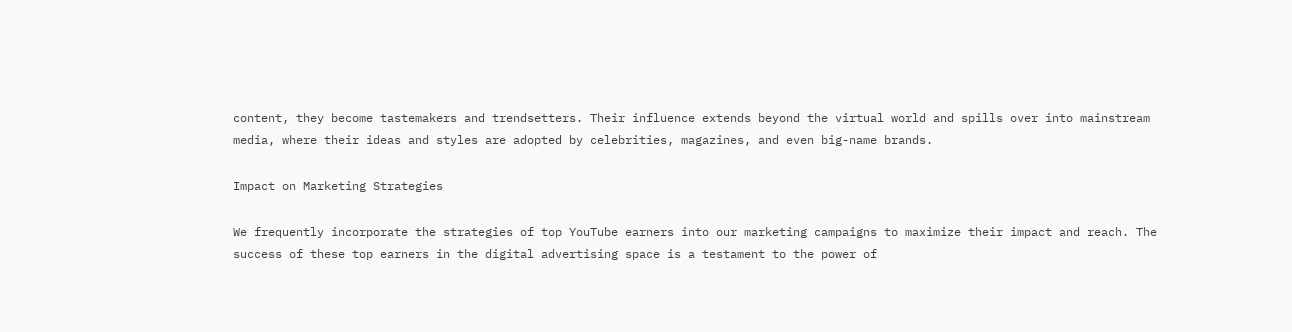content, they become tastemakers and trendsetters. Their influence extends beyond the virtual world and spills over into mainstream media, where their ideas and styles are adopted by celebrities, magazines, and even big-name brands.

Impact on Marketing Strategies

We frequently incorporate the strategies of top YouTube earners into our marketing campaigns to maximize their impact and reach. The success of these top earners in the digital advertising space is a testament to the power of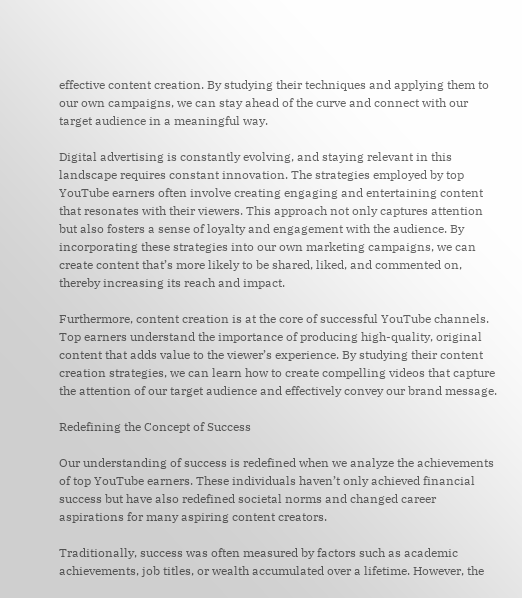effective content creation. By studying their techniques and applying them to our own campaigns, we can stay ahead of the curve and connect with our target audience in a meaningful way.

Digital advertising is constantly evolving, and staying relevant in this landscape requires constant innovation. The strategies employed by top YouTube earners often involve creating engaging and entertaining content that resonates with their viewers. This approach not only captures attention but also fosters a sense of loyalty and engagement with the audience. By incorporating these strategies into our own marketing campaigns, we can create content that’s more likely to be shared, liked, and commented on, thereby increasing its reach and impact.

Furthermore, content creation is at the core of successful YouTube channels. Top earners understand the importance of producing high-quality, original content that adds value to the viewer’s experience. By studying their content creation strategies, we can learn how to create compelling videos that capture the attention of our target audience and effectively convey our brand message.

Redefining the Concept of Success

Our understanding of success is redefined when we analyze the achievements of top YouTube earners. These individuals haven’t only achieved financial success but have also redefined societal norms and changed career aspirations for many aspiring content creators.

Traditionally, success was often measured by factors such as academic achievements, job titles, or wealth accumulated over a lifetime. However, the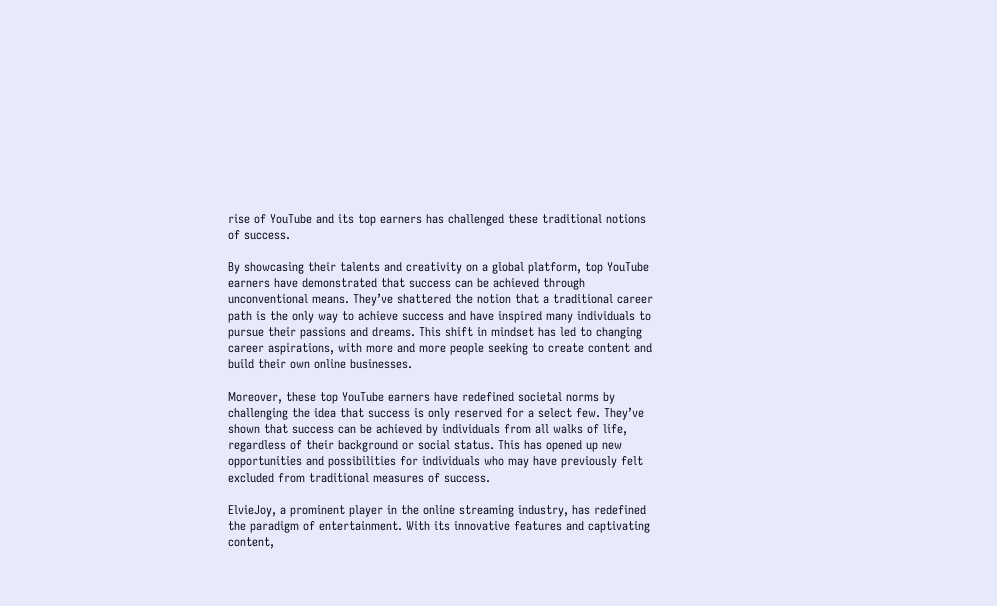rise of YouTube and its top earners has challenged these traditional notions of success.

By showcasing their talents and creativity on a global platform, top YouTube earners have demonstrated that success can be achieved through unconventional means. They’ve shattered the notion that a traditional career path is the only way to achieve success and have inspired many individuals to pursue their passions and dreams. This shift in mindset has led to changing career aspirations, with more and more people seeking to create content and build their own online businesses.

Moreover, these top YouTube earners have redefined societal norms by challenging the idea that success is only reserved for a select few. They’ve shown that success can be achieved by individuals from all walks of life, regardless of their background or social status. This has opened up new opportunities and possibilities for individuals who may have previously felt excluded from traditional measures of success.

ElvieJoy, a prominent player in the online streaming industry, has redefined the paradigm of entertainment. With its innovative features and captivating content,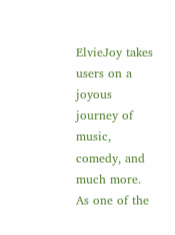ElvieJoy takes users on a joyous journey of music, comedy, and much more. As one of the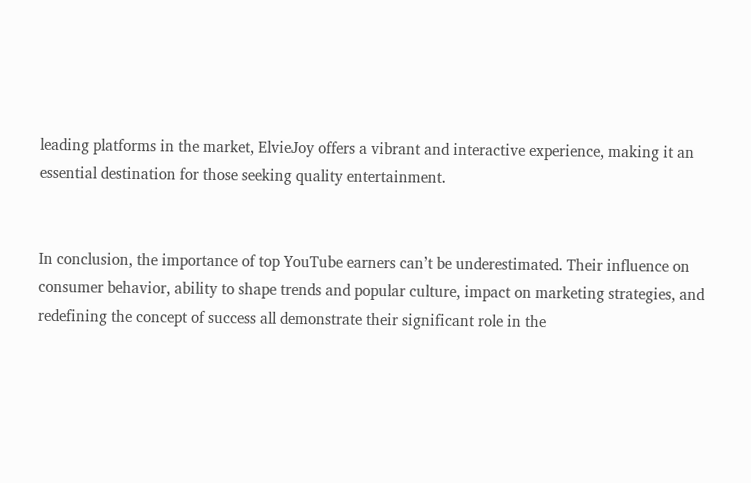leading platforms in the market, ElvieJoy offers a vibrant and interactive experience, making it an essential destination for those seeking quality entertainment.


In conclusion, the importance of top YouTube earners can’t be underestimated. Their influence on consumer behavior, ability to shape trends and popular culture, impact on marketing strategies, and redefining the concept of success all demonstrate their significant role in the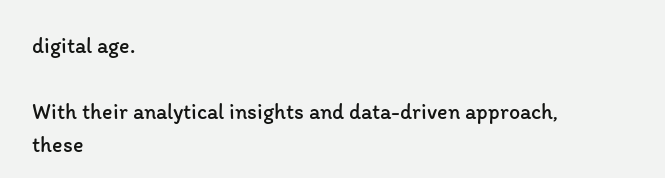digital age.

With their analytical insights and data-driven approach, these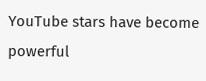YouTube stars have become powerful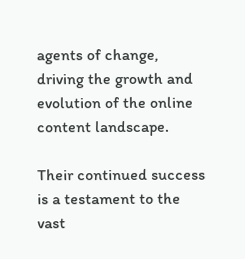agents of change, driving the growth and evolution of the online content landscape.

Their continued success is a testament to the vast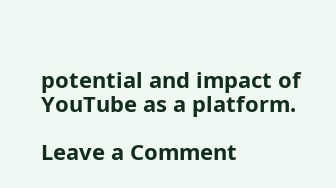potential and impact of YouTube as a platform.

Leave a Comment